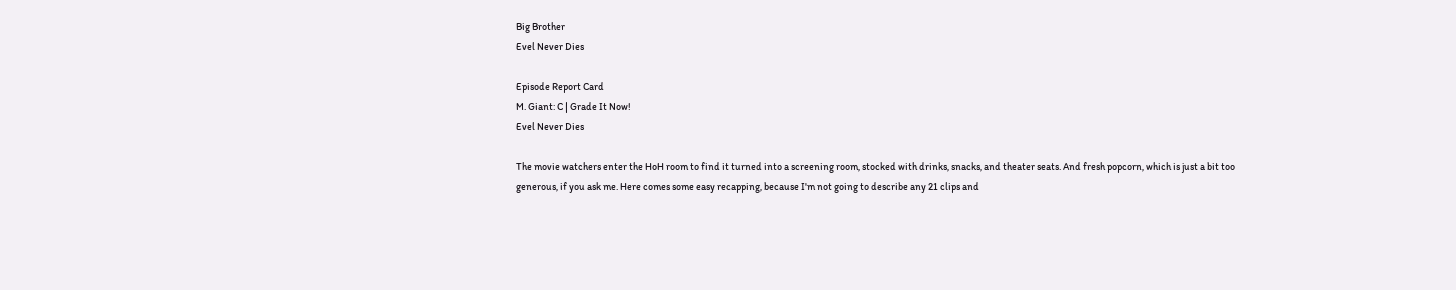Big Brother
Evel Never Dies

Episode Report Card
M. Giant: C | Grade It Now!
Evel Never Dies

The movie watchers enter the HoH room to find it turned into a screening room, stocked with drinks, snacks, and theater seats. And fresh popcorn, which is just a bit too generous, if you ask me. Here comes some easy recapping, because I'm not going to describe any 21 clips and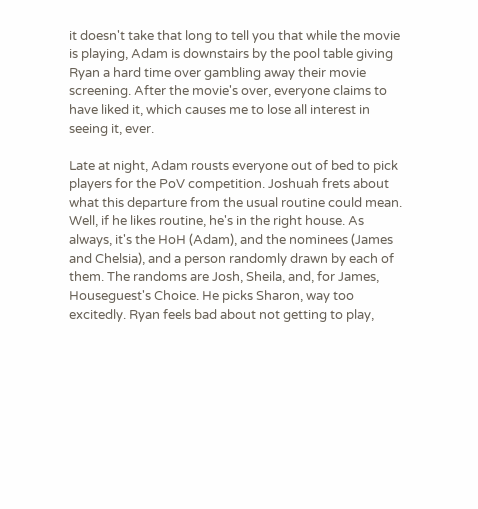it doesn't take that long to tell you that while the movie is playing, Adam is downstairs by the pool table giving Ryan a hard time over gambling away their movie screening. After the movie's over, everyone claims to have liked it, which causes me to lose all interest in seeing it, ever.

Late at night, Adam rousts everyone out of bed to pick players for the PoV competition. Joshuah frets about what this departure from the usual routine could mean. Well, if he likes routine, he's in the right house. As always, it's the HoH (Adam), and the nominees (James and Chelsia), and a person randomly drawn by each of them. The randoms are Josh, Sheila, and, for James, Houseguest's Choice. He picks Sharon, way too excitedly. Ryan feels bad about not getting to play,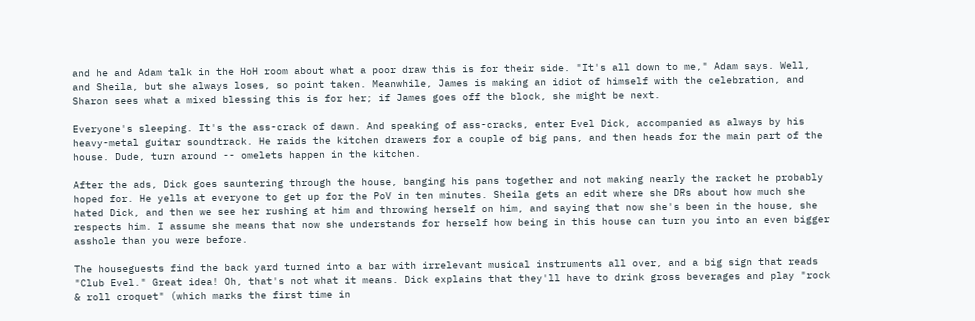and he and Adam talk in the HoH room about what a poor draw this is for their side. "It's all down to me," Adam says. Well, and Sheila, but she always loses, so point taken. Meanwhile, James is making an idiot of himself with the celebration, and Sharon sees what a mixed blessing this is for her; if James goes off the block, she might be next.

Everyone's sleeping. It's the ass-crack of dawn. And speaking of ass-cracks, enter Evel Dick, accompanied as always by his heavy-metal guitar soundtrack. He raids the kitchen drawers for a couple of big pans, and then heads for the main part of the house. Dude, turn around -- omelets happen in the kitchen.

After the ads, Dick goes sauntering through the house, banging his pans together and not making nearly the racket he probably hoped for. He yells at everyone to get up for the PoV in ten minutes. Sheila gets an edit where she DRs about how much she hated Dick, and then we see her rushing at him and throwing herself on him, and saying that now she's been in the house, she respects him. I assume she means that now she understands for herself how being in this house can turn you into an even bigger asshole than you were before.

The houseguests find the back yard turned into a bar with irrelevant musical instruments all over, and a big sign that reads "Club Evel." Great idea! Oh, that's not what it means. Dick explains that they'll have to drink gross beverages and play "rock & roll croquet" (which marks the first time in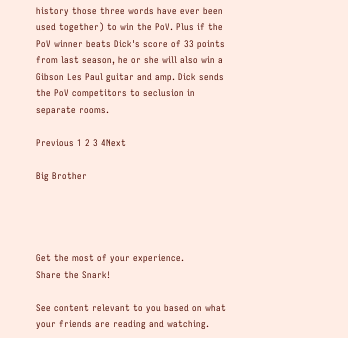history those three words have ever been used together) to win the PoV. Plus if the PoV winner beats Dick's score of 33 points from last season, he or she will also win a Gibson Les Paul guitar and amp. Dick sends the PoV competitors to seclusion in separate rooms.

Previous 1 2 3 4Next

Big Brother




Get the most of your experience.
Share the Snark!

See content relevant to you based on what your friends are reading and watching.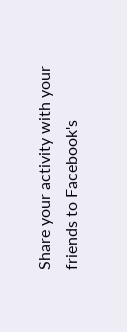Share your activity with your friends to Facebook's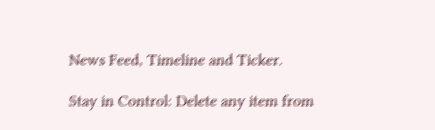News Feed, Timeline and Ticker.

Stay in Control: Delete any item from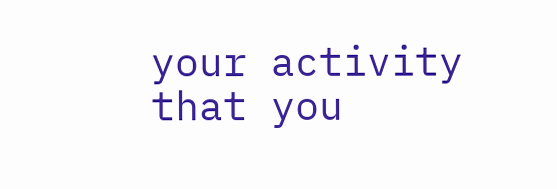your activity that you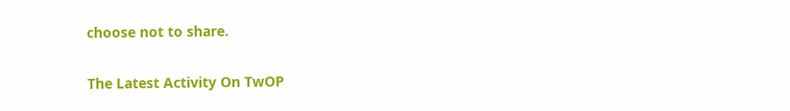choose not to share.

The Latest Activity On TwOP